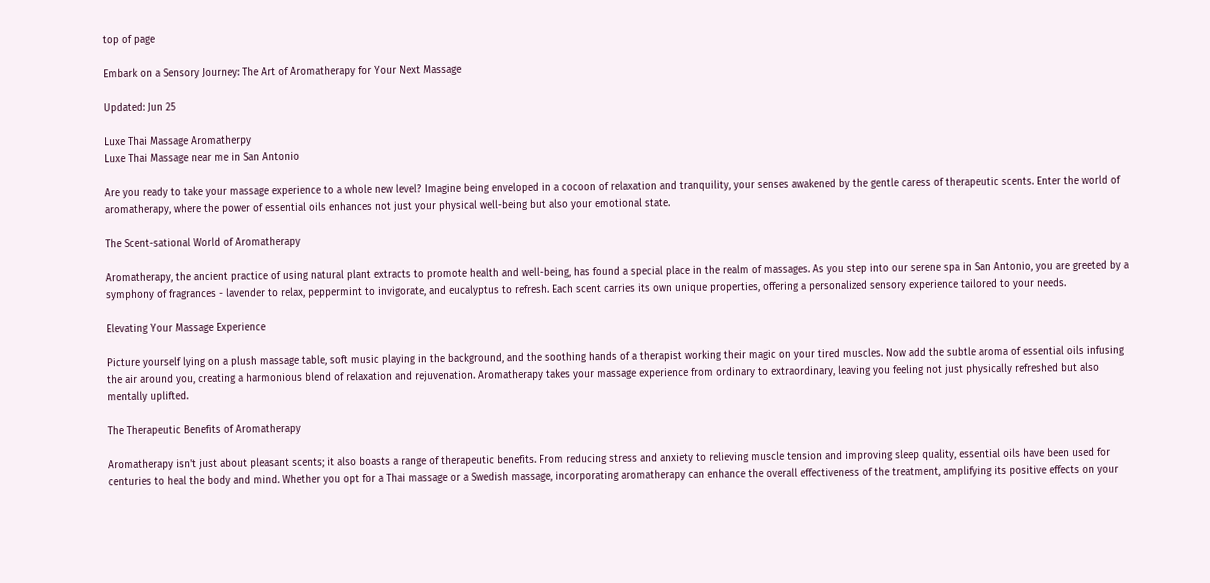top of page

Embark on a Sensory Journey: The Art of Aromatherapy for Your Next Massage

Updated: Jun 25

Luxe Thai Massage Aromatherpy
Luxe Thai Massage near me in San Antonio

Are you ready to take your massage experience to a whole new level? Imagine being enveloped in a cocoon of relaxation and tranquility, your senses awakened by the gentle caress of therapeutic scents. Enter the world of aromatherapy, where the power of essential oils enhances not just your physical well-being but also your emotional state.

The Scent-sational World of Aromatherapy

Aromatherapy, the ancient practice of using natural plant extracts to promote health and well-being, has found a special place in the realm of massages. As you step into our serene spa in San Antonio, you are greeted by a symphony of fragrances - lavender to relax, peppermint to invigorate, and eucalyptus to refresh. Each scent carries its own unique properties, offering a personalized sensory experience tailored to your needs.

Elevating Your Massage Experience

Picture yourself lying on a plush massage table, soft music playing in the background, and the soothing hands of a therapist working their magic on your tired muscles. Now add the subtle aroma of essential oils infusing the air around you, creating a harmonious blend of relaxation and rejuvenation. Aromatherapy takes your massage experience from ordinary to extraordinary, leaving you feeling not just physically refreshed but also mentally uplifted.

The Therapeutic Benefits of Aromatherapy

Aromatherapy isn't just about pleasant scents; it also boasts a range of therapeutic benefits. From reducing stress and anxiety to relieving muscle tension and improving sleep quality, essential oils have been used for centuries to heal the body and mind. Whether you opt for a Thai massage or a Swedish massage, incorporating aromatherapy can enhance the overall effectiveness of the treatment, amplifying its positive effects on your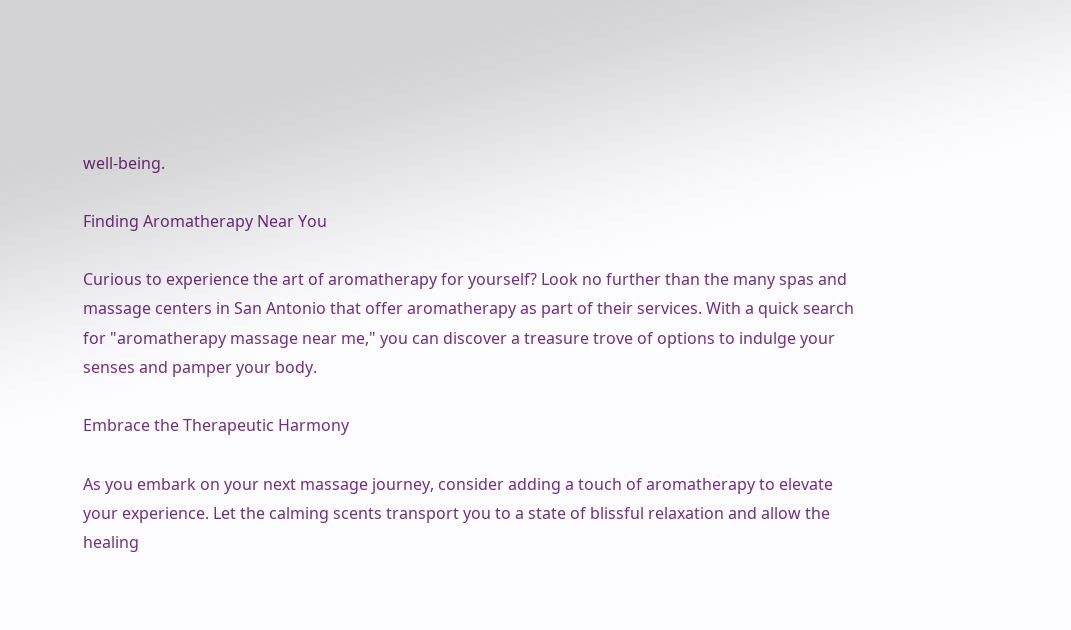well-being.

Finding Aromatherapy Near You

Curious to experience the art of aromatherapy for yourself? Look no further than the many spas and massage centers in San Antonio that offer aromatherapy as part of their services. With a quick search for "aromatherapy massage near me," you can discover a treasure trove of options to indulge your senses and pamper your body.

Embrace the Therapeutic Harmony

As you embark on your next massage journey, consider adding a touch of aromatherapy to elevate your experience. Let the calming scents transport you to a state of blissful relaxation and allow the healing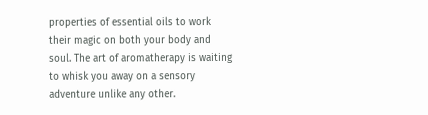properties of essential oils to work their magic on both your body and soul. The art of aromatherapy is waiting to whisk you away on a sensory adventure unlike any other.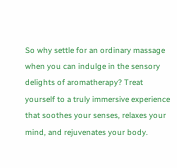So why settle for an ordinary massage when you can indulge in the sensory delights of aromatherapy? Treat yourself to a truly immersive experience that soothes your senses, relaxes your mind, and rejuvenates your body.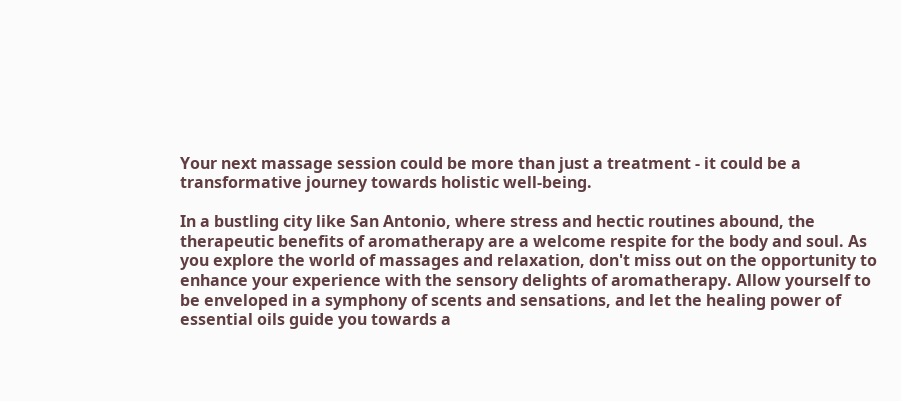Your next massage session could be more than just a treatment - it could be a transformative journey towards holistic well-being.

In a bustling city like San Antonio, where stress and hectic routines abound, the therapeutic benefits of aromatherapy are a welcome respite for the body and soul. As you explore the world of massages and relaxation, don't miss out on the opportunity to enhance your experience with the sensory delights of aromatherapy. Allow yourself to be enveloped in a symphony of scents and sensations, and let the healing power of essential oils guide you towards a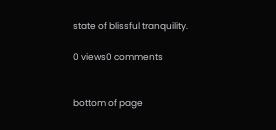state of blissful tranquility.

0 views0 comments


bottom of page